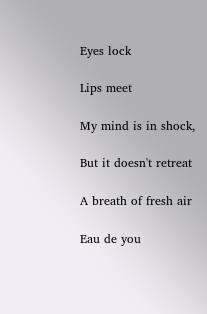Eyes lock

Lips meet

My mind is in shock,

But it doesn't retreat

A breath of fresh air

Eau de you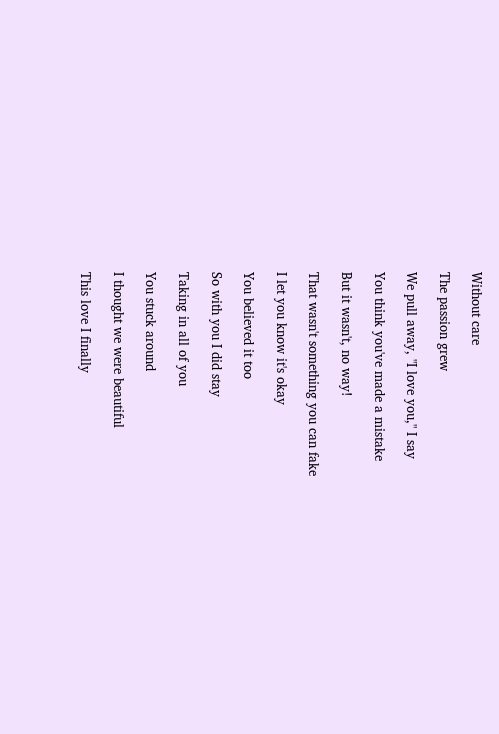Without care

The passion grew

We pull away, "I love you," I say

You think you've made a mistake

But it wasn't, no way!

That wasn't something you can fake

I let you know it's okay

You believed it too

So with you I did stay

Taking in all of you

You stuck around

I thought we were beautiful

This love I finally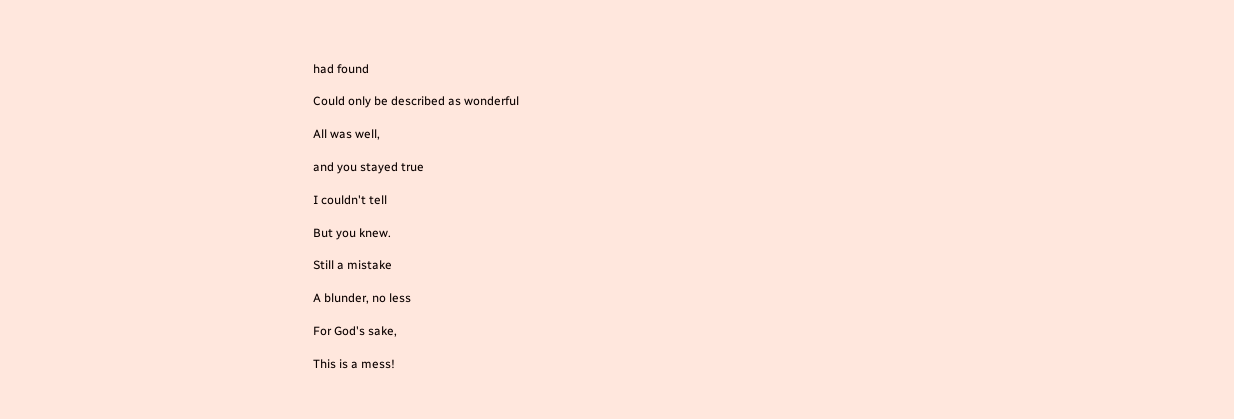had found

Could only be described as wonderful

All was well,

and you stayed true

I couldn't tell

But you knew.

Still a mistake

A blunder, no less

For God's sake,

This is a mess!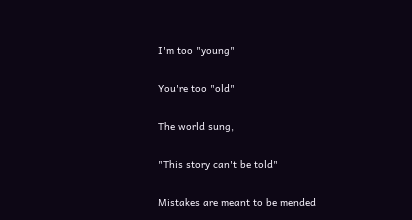I'm too "young"

You're too "old"

The world sung,

"This story can't be told"

Mistakes are meant to be mended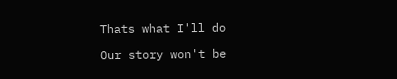Thats what I'll do

Our story won't be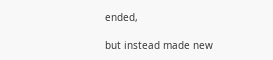ended,

but instead made new